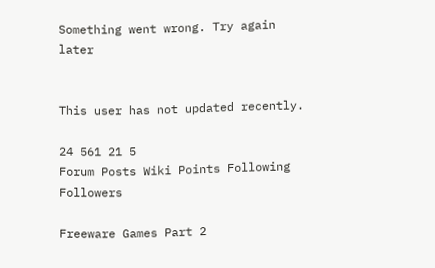Something went wrong. Try again later


This user has not updated recently.

24 561 21 5
Forum Posts Wiki Points Following Followers

Freeware Games Part 2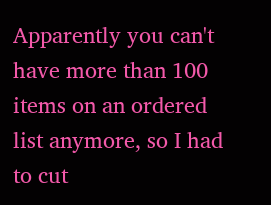Apparently you can't have more than 100 items on an ordered list anymore, so I had to cut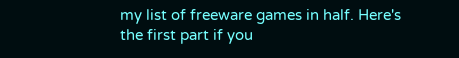my list of freeware games in half. Here's the first part if you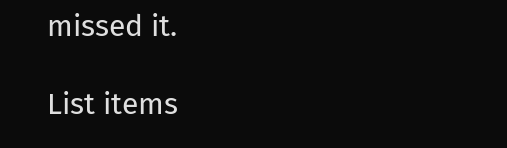missed it.

List items